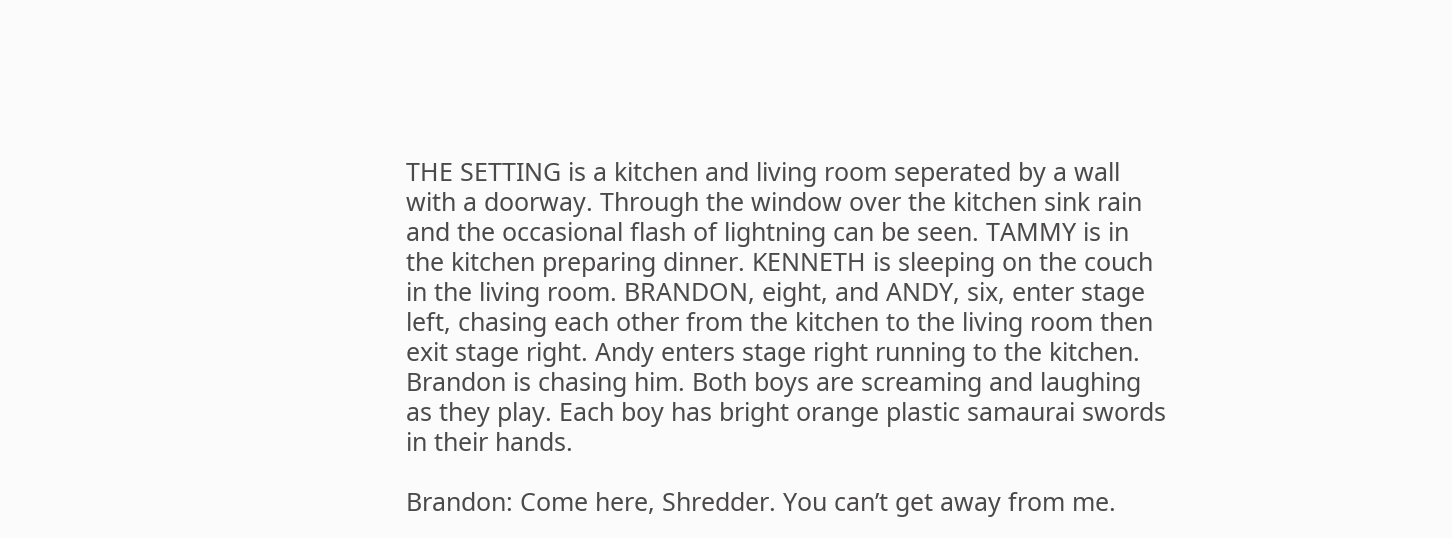THE SETTING is a kitchen and living room seperated by a wall with a doorway. Through the window over the kitchen sink rain and the occasional flash of lightning can be seen. TAMMY is in the kitchen preparing dinner. KENNETH is sleeping on the couch in the living room. BRANDON, eight, and ANDY, six, enter stage left, chasing each other from the kitchen to the living room then exit stage right. Andy enters stage right running to the kitchen. Brandon is chasing him. Both boys are screaming and laughing as they play. Each boy has bright orange plastic samaurai swords in their hands.

Brandon: Come here, Shredder. You can’t get away from me.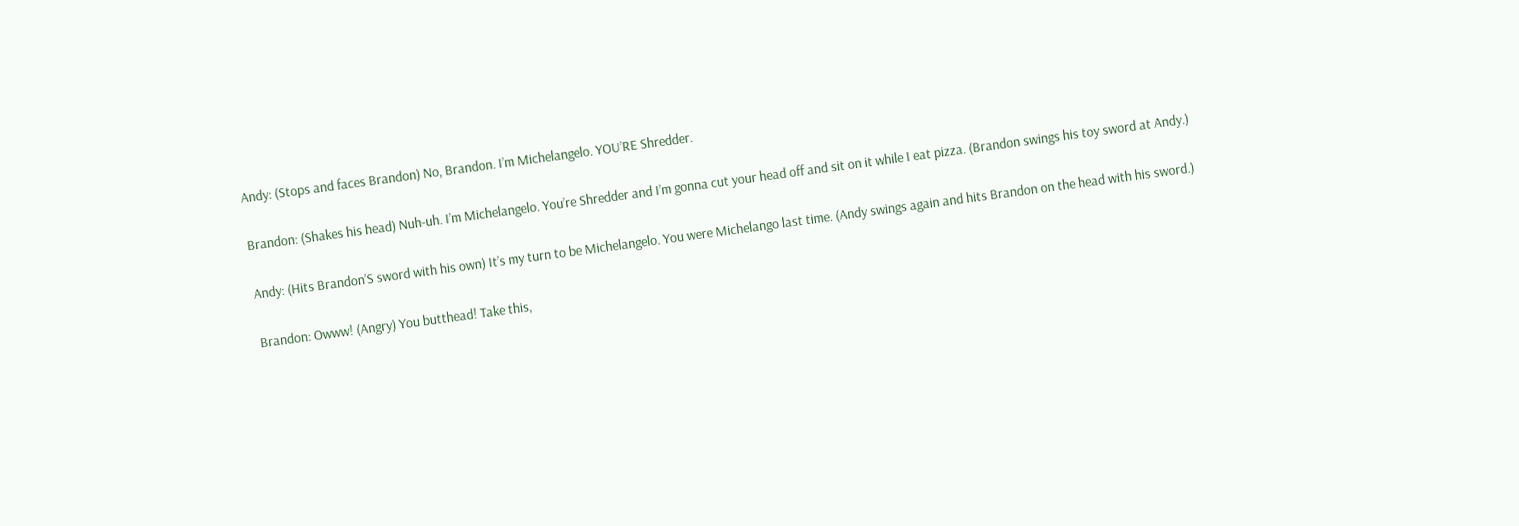Andy: (Stops and faces Brandon) No, Brandon. I’m Michelangelo. YOU’RE Shredder.

Brandon: (Shakes his head) Nuh-uh. I’m Michelangelo. You’re Shredder and I’m gonna cut your head off and sit on it while I eat pizza. (Brandon swings his toy sword at Andy.)

Andy: (Hits Brandon’S sword with his own) It’s my turn to be Michelangelo. You were Michelango last time. (Andy swings again and hits Brandon on the head with his sword.)

Brandon: Owww! (Angry) You butthead! Take this,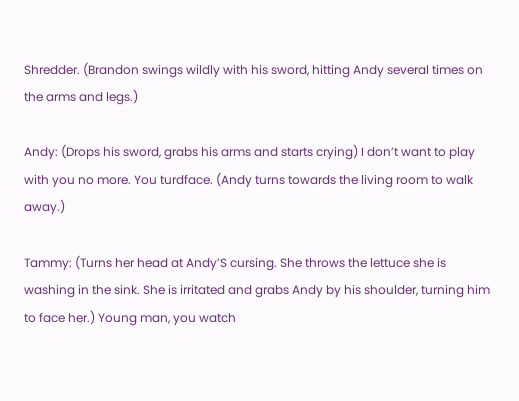Shredder. (Brandon swings wildly with his sword, hitting Andy several times on the arms and legs.)

Andy: (Drops his sword, grabs his arms and starts crying) I don’t want to play with you no more. You turdface. (Andy turns towards the living room to walk away.)

Tammy: (Turns her head at Andy’S cursing. She throws the lettuce she is washing in the sink. She is irritated and grabs Andy by his shoulder, turning him to face her.) Young man, you watch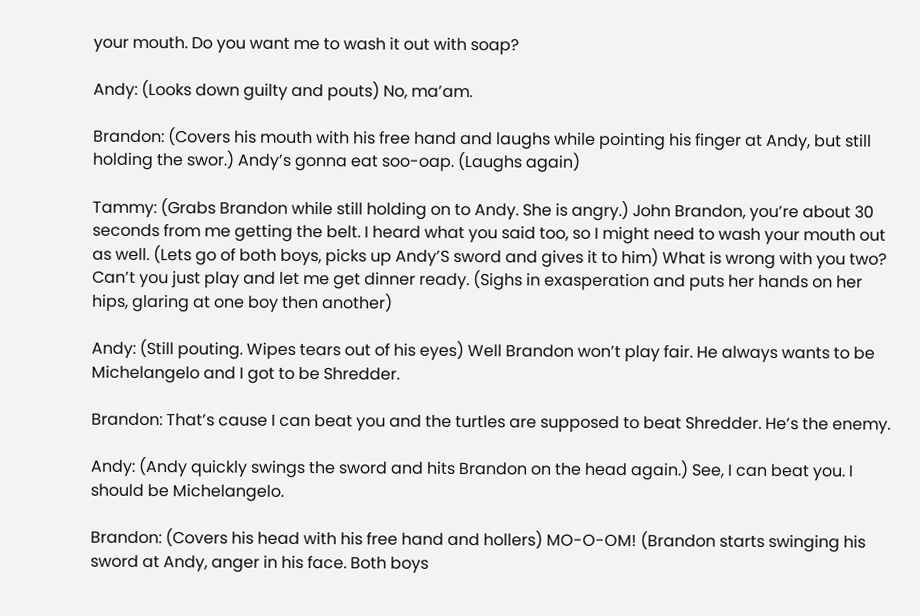your mouth. Do you want me to wash it out with soap?

Andy: (Looks down guilty and pouts) No, ma’am.

Brandon: (Covers his mouth with his free hand and laughs while pointing his finger at Andy, but still holding the swor.) Andy’s gonna eat soo-oap. (Laughs again)

Tammy: (Grabs Brandon while still holding on to Andy. She is angry.) John Brandon, you’re about 30 seconds from me getting the belt. I heard what you said too, so I might need to wash your mouth out as well. (Lets go of both boys, picks up Andy’S sword and gives it to him) What is wrong with you two? Can’t you just play and let me get dinner ready. (Sighs in exasperation and puts her hands on her hips, glaring at one boy then another)

Andy: (Still pouting. Wipes tears out of his eyes) Well Brandon won’t play fair. He always wants to be Michelangelo and I got to be Shredder.

Brandon: That’s cause I can beat you and the turtles are supposed to beat Shredder. He’s the enemy.

Andy: (Andy quickly swings the sword and hits Brandon on the head again.) See, I can beat you. I should be Michelangelo.

Brandon: (Covers his head with his free hand and hollers) MO-O-OM! (Brandon starts swinging his sword at Andy, anger in his face. Both boys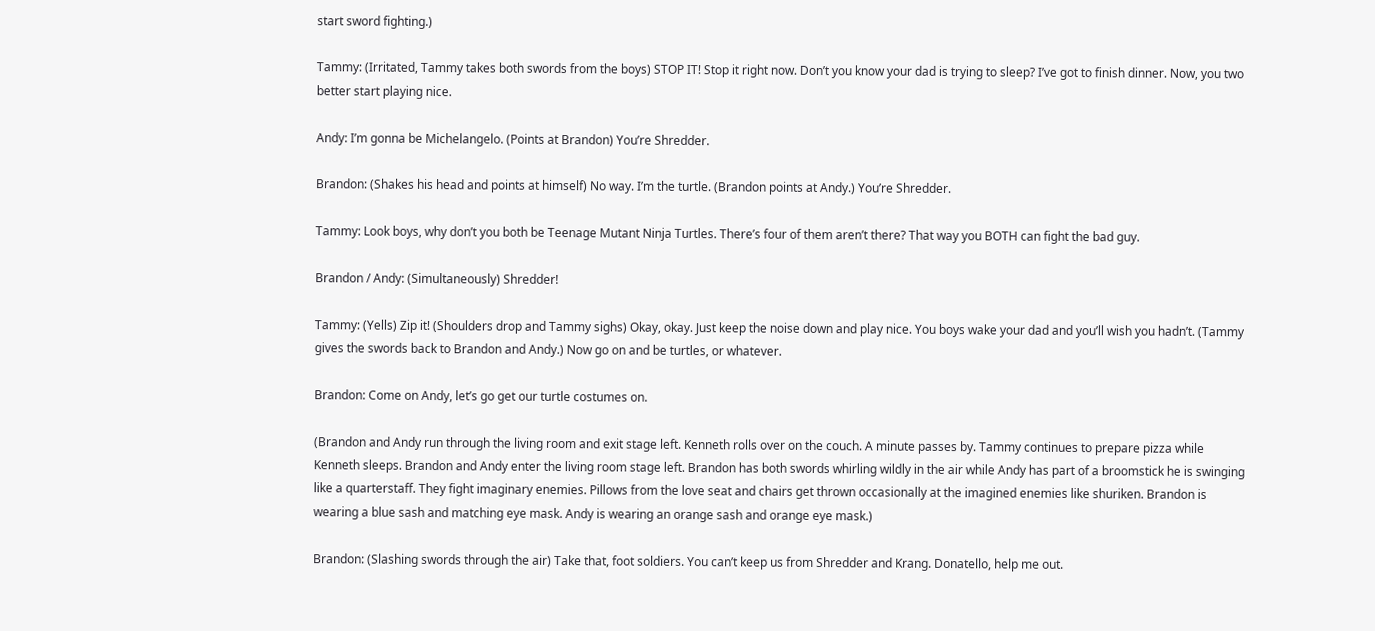start sword fighting.)

Tammy: (Irritated, Tammy takes both swords from the boys) STOP IT! Stop it right now. Don’t you know your dad is trying to sleep? I’ve got to finish dinner. Now, you two better start playing nice.

Andy: I’m gonna be Michelangelo. (Points at Brandon) You’re Shredder.

Brandon: (Shakes his head and points at himself) No way. I’m the turtle. (Brandon points at Andy.) You’re Shredder.

Tammy: Look boys, why don’t you both be Teenage Mutant Ninja Turtles. There’s four of them aren’t there? That way you BOTH can fight the bad guy.

Brandon / Andy: (Simultaneously) Shredder!

Tammy: (Yells) Zip it! (Shoulders drop and Tammy sighs) Okay, okay. Just keep the noise down and play nice. You boys wake your dad and you’ll wish you hadn’t. (Tammy gives the swords back to Brandon and Andy.) Now go on and be turtles, or whatever.

Brandon: Come on Andy, let’s go get our turtle costumes on.

(Brandon and Andy run through the living room and exit stage left. Kenneth rolls over on the couch. A minute passes by. Tammy continues to prepare pizza while Kenneth sleeps. Brandon and Andy enter the living room stage left. Brandon has both swords whirling wildly in the air while Andy has part of a broomstick he is swinging like a quarterstaff. They fight imaginary enemies. Pillows from the love seat and chairs get thrown occasionally at the imagined enemies like shuriken. Brandon is wearing a blue sash and matching eye mask. Andy is wearing an orange sash and orange eye mask.)

Brandon: (Slashing swords through the air) Take that, foot soldiers. You can’t keep us from Shredder and Krang. Donatello, help me out.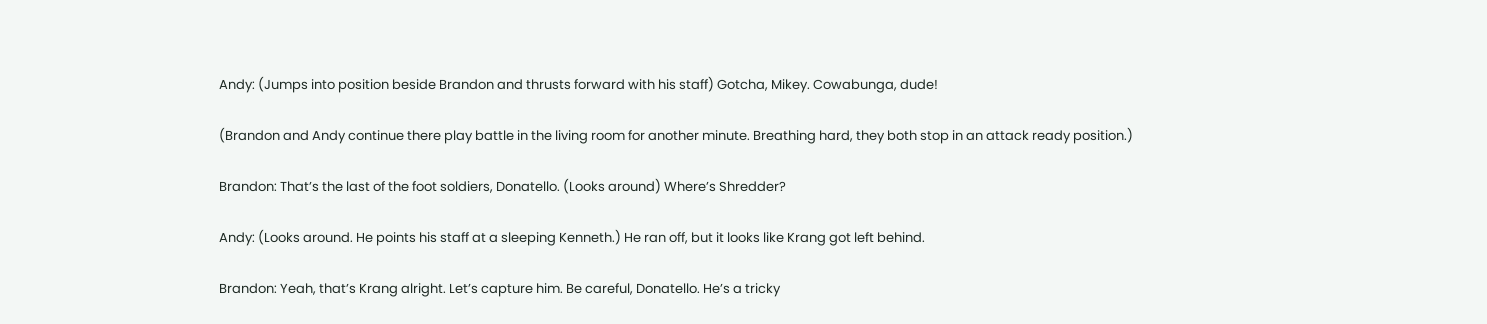Andy: (Jumps into position beside Brandon and thrusts forward with his staff) Gotcha, Mikey. Cowabunga, dude!

(Brandon and Andy continue there play battle in the living room for another minute. Breathing hard, they both stop in an attack ready position.)

Brandon: That’s the last of the foot soldiers, Donatello. (Looks around) Where’s Shredder?

Andy: (Looks around. He points his staff at a sleeping Kenneth.) He ran off, but it looks like Krang got left behind.

Brandon: Yeah, that’s Krang alright. Let’s capture him. Be careful, Donatello. He’s a tricky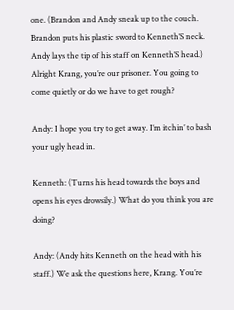one. (Brandon and Andy sneak up to the couch. Brandon puts his plastic sword to Kenneth’S neck. Andy lays the tip of his staff on Kenneth’S head.) Alright Krang, you’re our prisoner. You going to come quietly or do we have to get rough?

Andy: I hope you try to get away. I’m itchin’ to bash your ugly head in.

Kenneth: (Turns his head towards the boys and opens his eyes drowsily.) What do you think you are doing?

Andy: (Andy hits Kenneth on the head with his staff.) We ask the questions here, Krang. You’re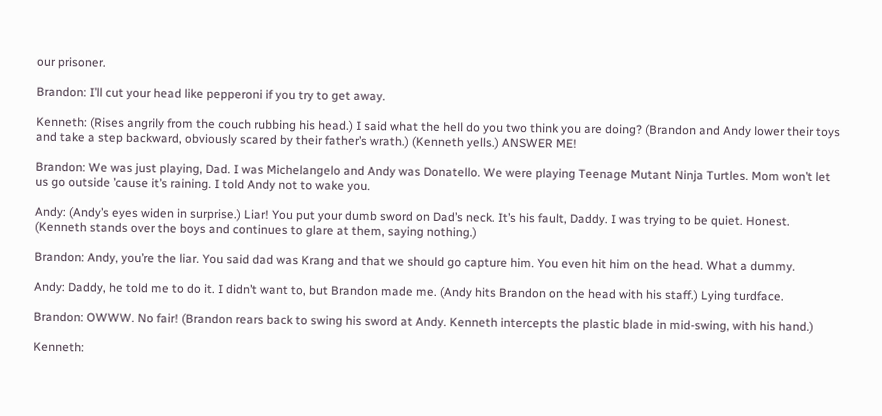our prisoner.

Brandon: I’ll cut your head like pepperoni if you try to get away.

Kenneth: (Rises angrily from the couch rubbing his head.) I said what the hell do you two think you are doing? (Brandon and Andy lower their toys and take a step backward, obviously scared by their father’s wrath.) (Kenneth yells.) ANSWER ME!

Brandon: We was just playing, Dad. I was Michelangelo and Andy was Donatello. We were playing Teenage Mutant Ninja Turtles. Mom won’t let us go outside ’cause it’s raining. I told Andy not to wake you.

Andy: (Andy’s eyes widen in surprise.) Liar! You put your dumb sword on Dad’s neck. It’s his fault, Daddy. I was trying to be quiet. Honest.
(Kenneth stands over the boys and continues to glare at them, saying nothing.)

Brandon: Andy, you’re the liar. You said dad was Krang and that we should go capture him. You even hit him on the head. What a dummy.

Andy: Daddy, he told me to do it. I didn’t want to, but Brandon made me. (Andy hits Brandon on the head with his staff.) Lying turdface.

Brandon: OWWW. No fair! (Brandon rears back to swing his sword at Andy. Kenneth intercepts the plastic blade in mid-swing, with his hand.)

Kenneth: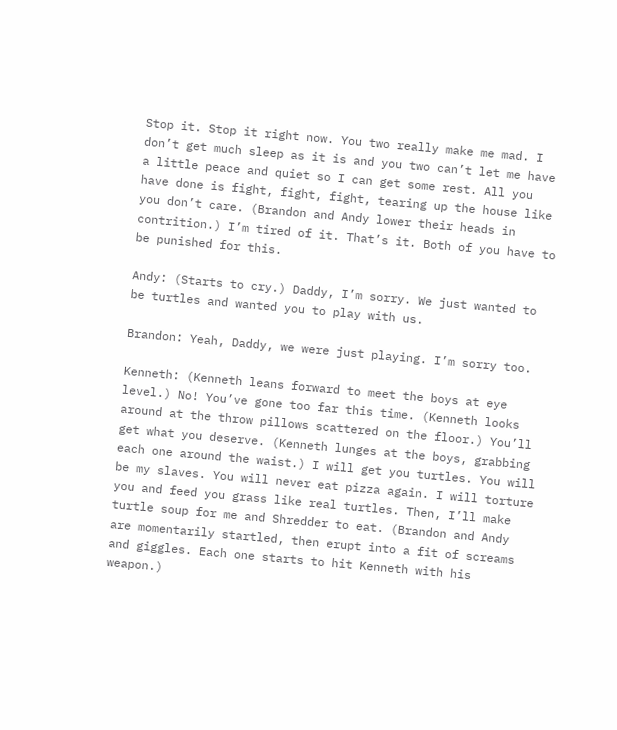Stop it. Stop it right now. You two really make me mad. I don’t get much sleep as it is and you two can’t let me have a little peace and quiet so I can get some rest. All you have done is fight, fight, fight, tearing up the house like you don’t care. (Brandon and Andy lower their heads in contrition.) I’m tired of it. That’s it. Both of you have to be punished for this.

Andy: (Starts to cry.) Daddy, I’m sorry. We just wanted to be turtles and wanted you to play with us.

Brandon: Yeah, Daddy, we were just playing. I’m sorry too.

Kenneth: (Kenneth leans forward to meet the boys at eye level.) No! You’ve gone too far this time. (Kenneth looks around at the throw pillows scattered on the floor.) You’ll get what you deserve. (Kenneth lunges at the boys, grabbing each one around the waist.) I will get you turtles. You will be my slaves. You will never eat pizza again. I will torture you and feed you grass like real turtles. Then, I’ll make turtle soup for me and Shredder to eat. (Brandon and Andy are momentarily startled, then erupt into a fit of screams and giggles. Each one starts to hit Kenneth with his weapon.)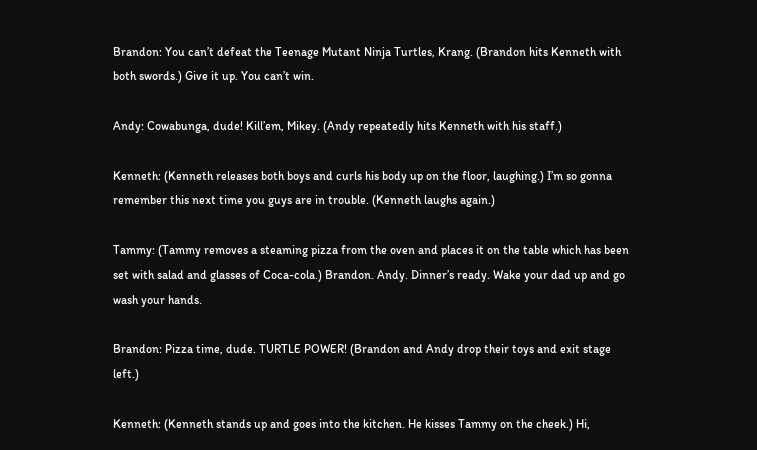Brandon: You can’t defeat the Teenage Mutant Ninja Turtles, Krang. (Brandon hits Kenneth with both swords.) Give it up. You can’t win.

Andy: Cowabunga, dude! Kill’em, Mikey. (Andy repeatedly hits Kenneth with his staff.)

Kenneth: (Kenneth releases both boys and curls his body up on the floor, laughing.) I’m so gonna remember this next time you guys are in trouble. (Kenneth laughs again.)

Tammy: (Tammy removes a steaming pizza from the oven and places it on the table which has been set with salad and glasses of Coca-cola.) Brandon. Andy. Dinner’s ready. Wake your dad up and go wash your hands.

Brandon: Pizza time, dude. TURTLE POWER! (Brandon and Andy drop their toys and exit stage left.)

Kenneth: (Kenneth stands up and goes into the kitchen. He kisses Tammy on the cheek.) Hi,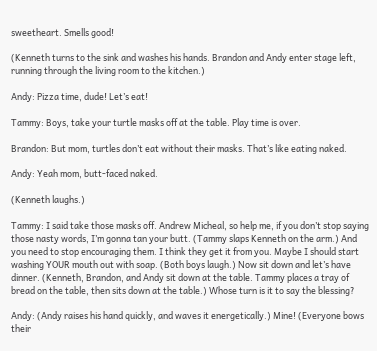sweetheart. Smells good!

(Kenneth turns to the sink and washes his hands. Brandon and Andy enter stage left, running through the living room to the kitchen.)

Andy: Pizza time, dude! Let’s eat!

Tammy: Boys, take your turtle masks off at the table. Play time is over.

Brandon: But mom, turtles don’t eat without their masks. That’s like eating naked.

Andy: Yeah mom, butt-faced naked.

(Kenneth laughs.)

Tammy: I said take those masks off. Andrew Micheal, so help me, if you don’t stop saying those nasty words, I’m gonna tan your butt. (Tammy slaps Kenneth on the arm.) And you need to stop encouraging them. I think they get it from you. Maybe I should start washing YOUR mouth out with soap. (Both boys laugh.) Now sit down and let’s have dinner. (Kenneth, Brandon, and Andy sit down at the table. Tammy places a tray of bread on the table, then sits down at the table.) Whose turn is it to say the blessing?

Andy: (Andy raises his hand quickly, and waves it energetically.) Mine! (Everyone bows their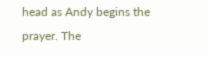head as Andy begins the prayer. The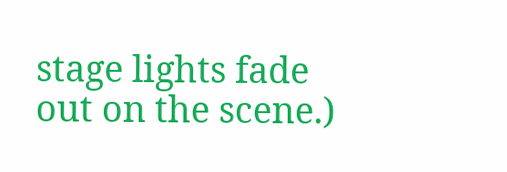stage lights fade out on the scene.)